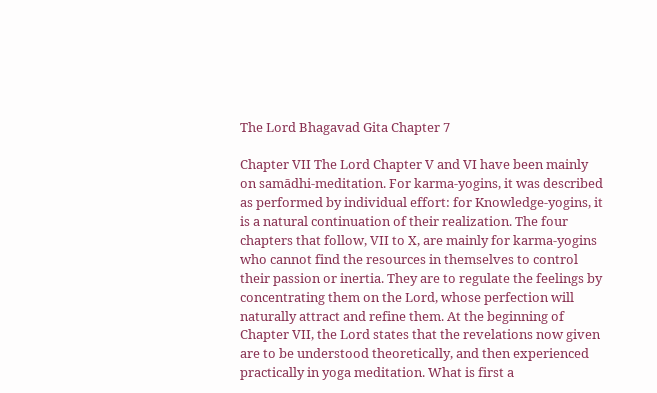The Lord Bhagavad Gita Chapter 7

Chapter VII The Lord Chapter V and VI have been mainly on samādhi-meditation. For karma-yogins, it was described as performed by individual effort: for Knowledge-yogins, it is a natural continuation of their realization. The four chapters that follow, VII to X, are mainly for karma-yogins who cannot find the resources in themselves to control their passion or inertia. They are to regulate the feelings by concentrating them on the Lord, whose perfection will naturally attract and refine them. At the beginning of Chapter VII, the Lord states that the revelations now given are to be understood theoretically, and then experienced practically in yoga meditation. What is first a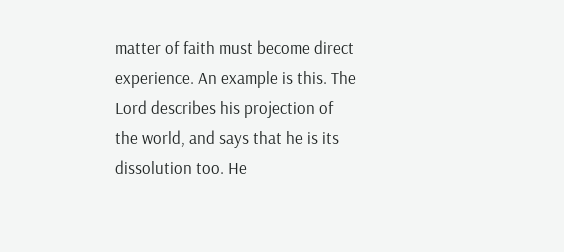matter of faith must become direct experience. An example is this. The Lord describes his projection of the world, and says that he is its dissolution too. He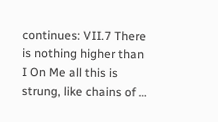continues: VII.7 There is nothing higher than I On Me all this is strung, like chains of …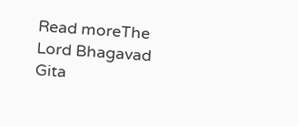Read moreThe Lord Bhagavad Gita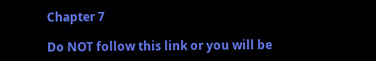Chapter 7

Do NOT follow this link or you will be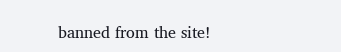banned from the site!